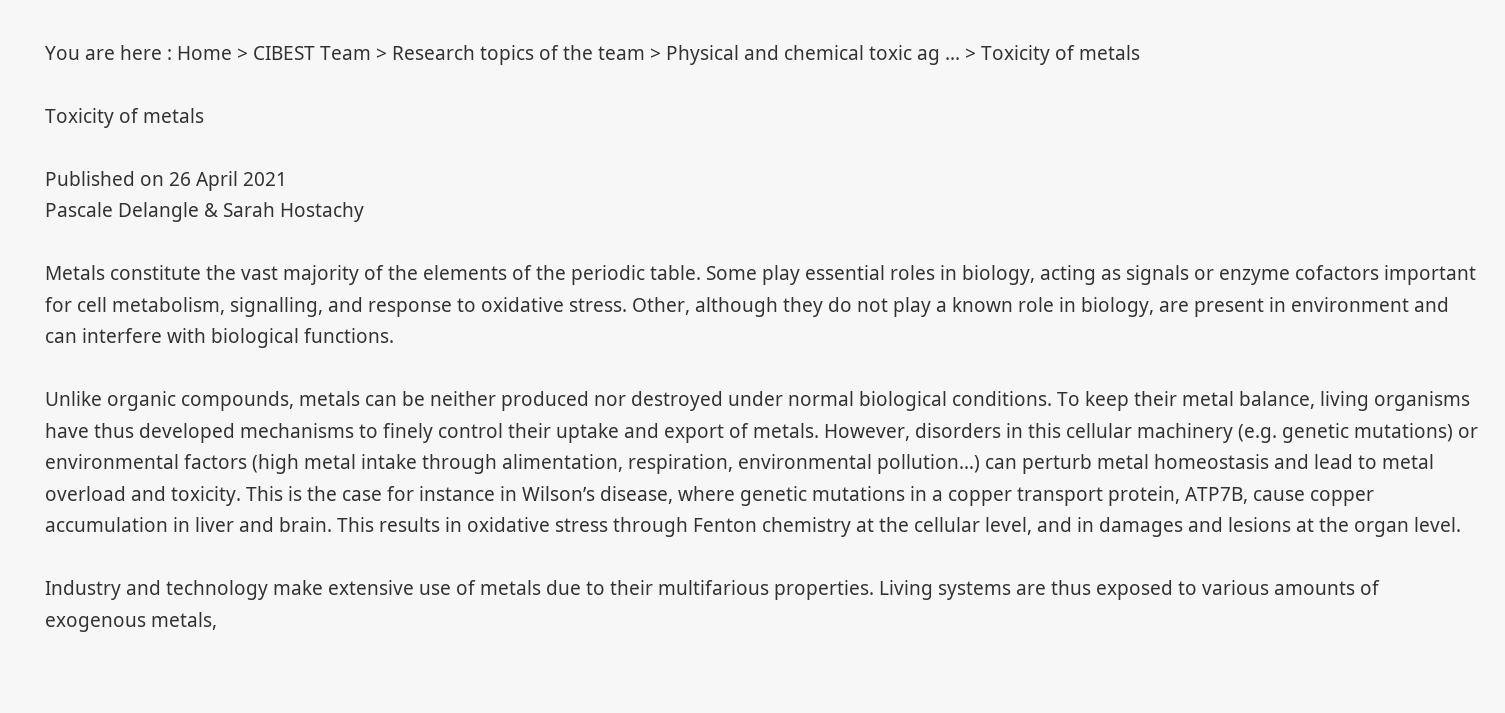You are here : Home > CIBEST Team > Research topics of the team > Physical and chemical toxic ag ... > Toxicity of metals

Toxicity of metals

Published on 26 April 2021
Pascale Delangle & Sarah Hostachy

Metals constitute the vast majority of the elements of the periodic table. Some play essential roles in biology, acting as signals or enzyme cofactors important for cell metabolism, signalling, and response to oxidative stress. Other, although they do not play a known role in biology, are present in environment and can interfere with biological functions.

Unlike organic compounds, metals can be neither produced nor destroyed under normal biological conditions. To keep their metal balance, living organisms have thus developed mechanisms to finely control their uptake and export of metals. However, disorders in this cellular machinery (e.g. genetic mutations) or environmental factors (high metal intake through alimentation, respiration, environmental pollution…) can perturb metal homeostasis and lead to metal overload and toxicity. This is the case for instance in Wilson’s disease, where genetic mutations in a copper transport protein, ATP7B, cause copper accumulation in liver and brain. This results in oxidative stress through Fenton chemistry at the cellular level, and in damages and lesions at the organ level.

Industry and technology make extensive use of metals due to their multifarious properties. Living systems are thus exposed to various amounts of exogenous metals,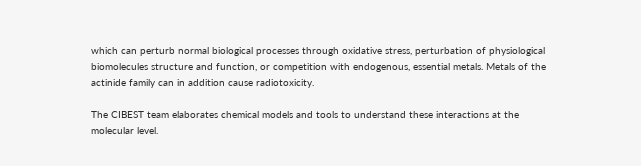which can perturb normal biological processes through oxidative stress, perturbation of physiological biomolecules structure and function, or competition with endogenous, essential metals. Metals of the actinide family can in addition cause radiotoxicity.

The CIBEST team elaborates chemical models and tools to understand these interactions at the molecular level.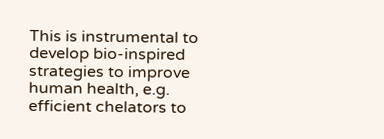This is instrumental to develop bio-inspired strategies to improve human health, e.g. efficient chelators to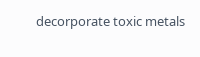decorporate toxic metals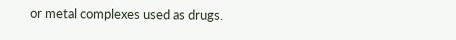or metal complexes used as drugs.